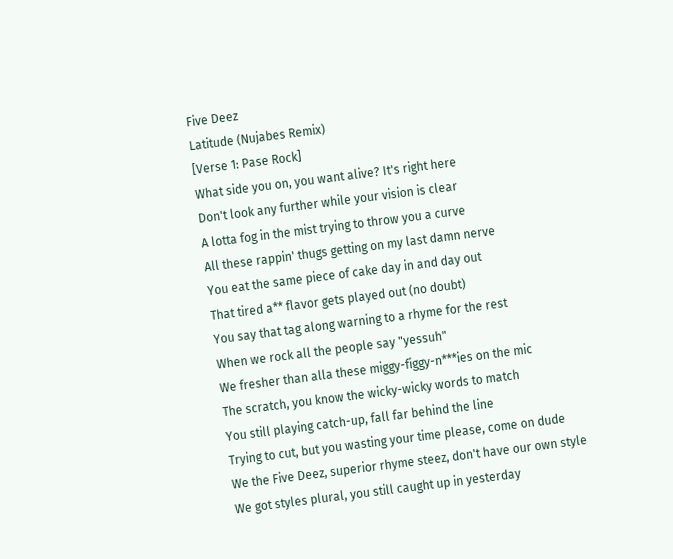Five Deez
Latitude (Nujabes Remix)
[Verse 1: Pase Rock]
What side you on, you want alive? It's right here
Don't look any further while your vision is clear
A lotta fog in the mist trying to throw you a curve
All these rappin' thugs getting on my last damn nerve
You eat the same piece of cake day in and day out
That tired a** flavor gets played out (no doubt)
You say that tag along warning to a rhyme for the rest
When we rock all the people say "yessuh"
We fresher than alla these miggy-figgy-n***ies on the mic
The scratch, you know the wicky-wicky words to match
You still playing catch-up, fall far behind the line
Trying to cut, but you wasting your time please, come on dude
We the Five Deez, superior rhyme steez, don't have our own style
We got styles plural, you still caught up in yesterday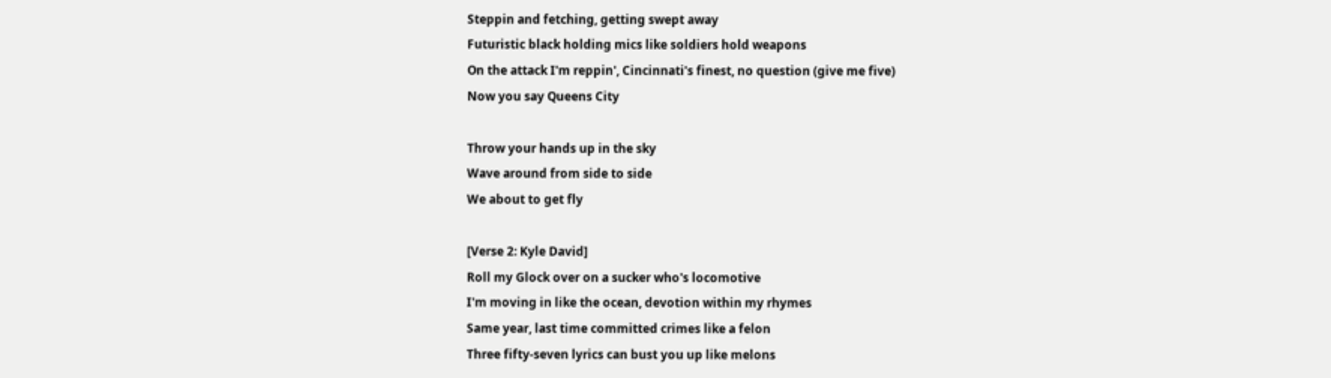Steppin and fetching, getting swept away
Futuristic black holding mics like soldiers hold weapons
On the attack I'm reppin', Cincinnati's finest, no question (give me five)
Now you say Queens City

Throw your hands up in the sky
Wave around from side to side
We about to get fly

[Verse 2: Kyle David]
Roll my Glock over on a sucker who's locomotive
I'm moving in like the ocean, devotion within my rhymes
Same year, last time committed crimes like a felon
Three fifty-seven lyrics can bust you up like melons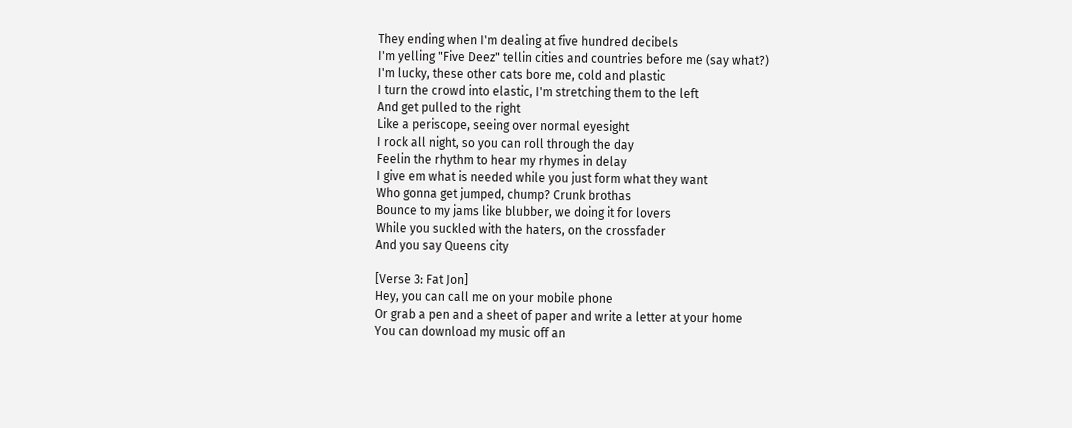They ending when I'm dealing at five hundred decibels
I'm yelling "Five Deez" tellin cities and countries before me (say what?)
I'm lucky, these other cats bore me, cold and plastic
I turn the crowd into elastic, I'm stretching them to the left
And get pulled to the right
Like a periscope, seeing over normal eyesight
I rock all night, so you can roll through the day
Feelin the rhythm to hear my rhymes in delay
I give em what is needed while you just form what they want
Who gonna get jumped, chump? Crunk brothas
Bounce to my jams like blubber, we doing it for lovers
While you suckled with the haters, on the crossfader
And you say Queens city

[Verse 3: Fat Jon]
Hey, you can call me on your mobile phone
Or grab a pen and a sheet of paper and write a letter at your home
You can download my music off an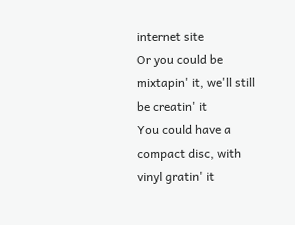internet site
Or you could be mixtapin' it, we'll still be creatin' it
You could have a compact disc, with vinyl gratin' it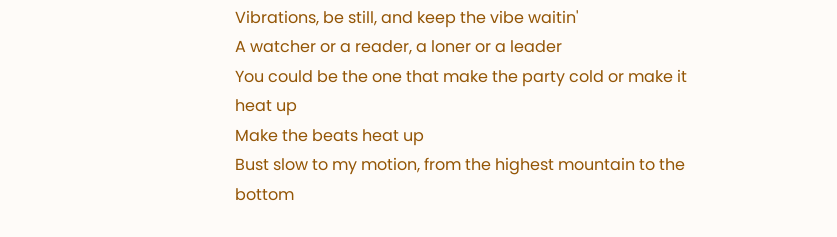Vibrations, be still, and keep the vibe waitin'
A watcher or a reader, a loner or a leader
You could be the one that make the party cold or make it heat up
Make the beats heat up
Bust slow to my motion, from the highest mountain to the bottom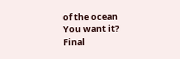of the ocean
You want it? Final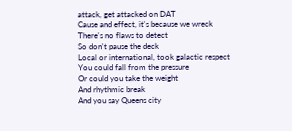attack, get attacked on DAT
Cause and effect, it's because we wreck
There's no flaws to detect
So don't pause the deck
Local or international, took galactic respect
You could fall from the pressure
Or could you take the weight
And rhythmic break
And you say Queens city